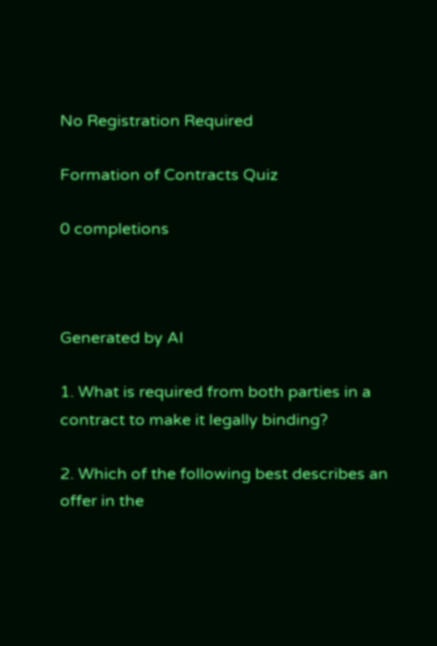No Registration Required

Formation of Contracts Quiz

0 completions



Generated by AI

1. What is required from both parties in a contract to make it legally binding?

2. Which of the following best describes an offer in the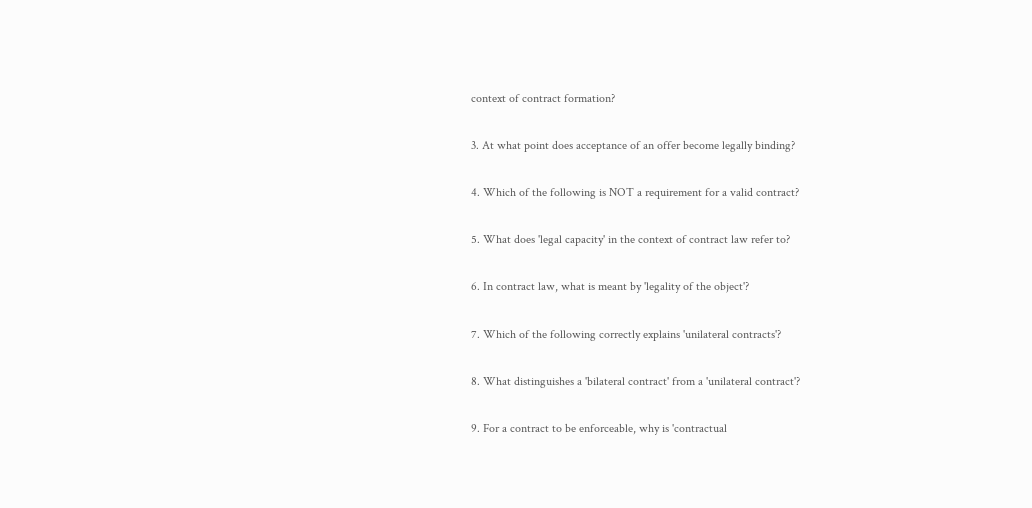context of contract formation?

3. At what point does acceptance of an offer become legally binding?

4. Which of the following is NOT a requirement for a valid contract?

5. What does 'legal capacity' in the context of contract law refer to?

6. In contract law, what is meant by 'legality of the object'?

7. Which of the following correctly explains 'unilateral contracts'?

8. What distinguishes a 'bilateral contract' from a 'unilateral contract'?

9. For a contract to be enforceable, why is 'contractual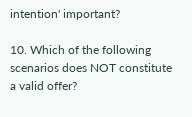intention' important?

10. Which of the following scenarios does NOT constitute a valid offer?